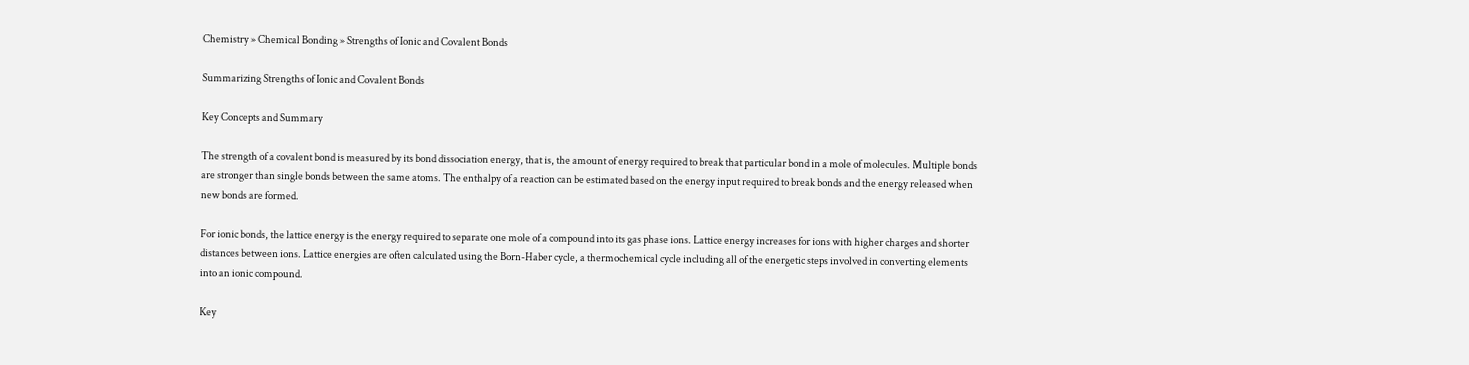Chemistry » Chemical Bonding » Strengths of Ionic and Covalent Bonds

Summarizing Strengths of Ionic and Covalent Bonds

Key Concepts and Summary

The strength of a covalent bond is measured by its bond dissociation energy, that is, the amount of energy required to break that particular bond in a mole of molecules. Multiple bonds are stronger than single bonds between the same atoms. The enthalpy of a reaction can be estimated based on the energy input required to break bonds and the energy released when new bonds are formed.

For ionic bonds, the lattice energy is the energy required to separate one mole of a compound into its gas phase ions. Lattice energy increases for ions with higher charges and shorter distances between ions. Lattice energies are often calculated using the Born-Haber cycle, a thermochemical cycle including all of the energetic steps involved in converting elements into an ionic compound.

Key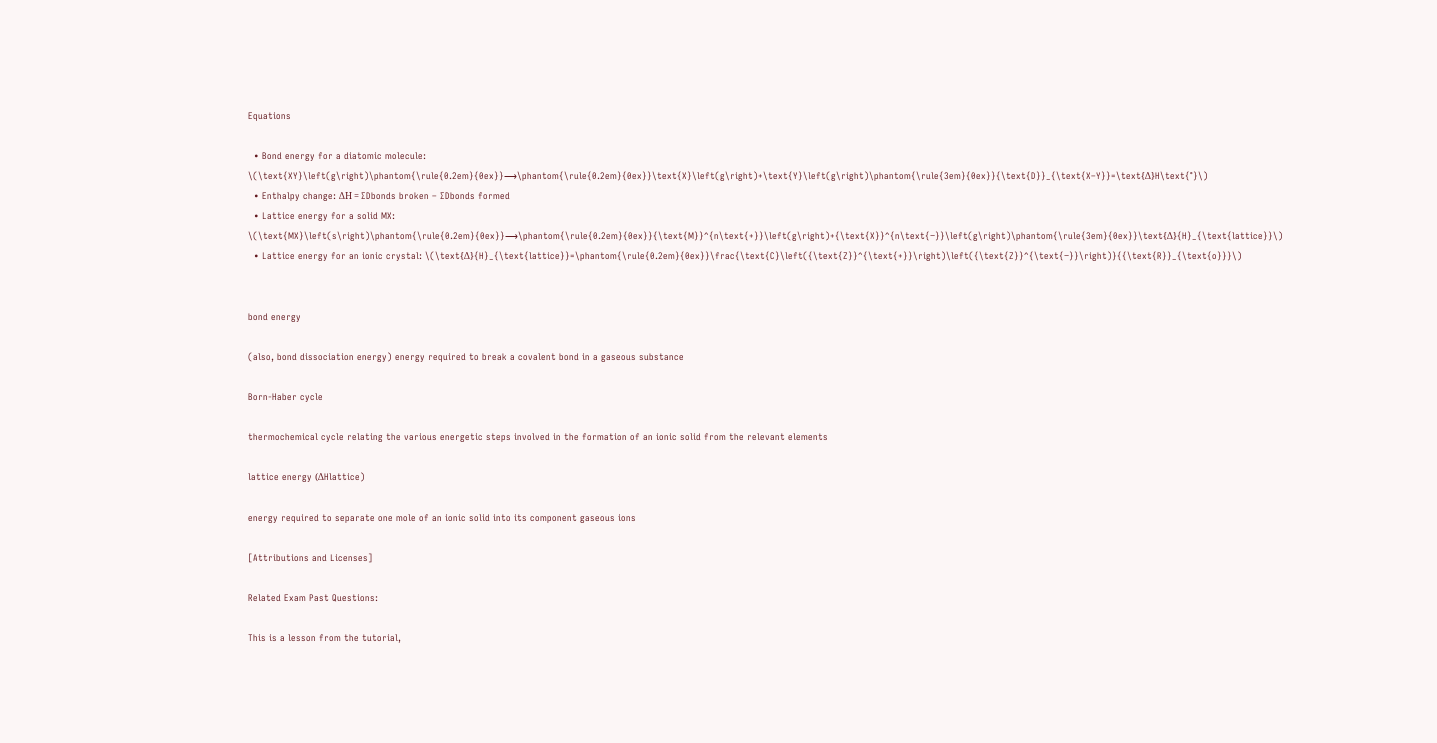Equations

  • Bond energy for a diatomic molecule: \(\text{XY}\left(g\right)\phantom{\rule{0.2em}{0ex}}⟶\phantom{\rule{0.2em}{0ex}}\text{X}\left(g\right)+\text{Y}\left(g\right)\phantom{\rule{3em}{0ex}}{\text{D}}_{\text{X–Y}}=\text{Δ}H\text{°}\)
  • Enthalpy change: ΔH = ƩDbonds broken – ƩDbonds formed
  • Lattice energy for a solid MX: \(\text{MX}\left(s\right)\phantom{\rule{0.2em}{0ex}}⟶\phantom{\rule{0.2em}{0ex}}{\text{M}}^{n\text{+}}\left(g\right)+{\text{X}}^{n\text{−}}\left(g\right)\phantom{\rule{3em}{0ex}}\text{Δ}{H}_{\text{lattice}}\)
  • Lattice energy for an ionic crystal: \(\text{Δ}{H}_{\text{lattice}}=\phantom{\rule{0.2em}{0ex}}\frac{\text{C}\left({\text{Z}}^{\text{+}}\right)\left({\text{Z}}^{\text{−}}\right)}{{\text{R}}_{\text{o}}}\)


bond energy

(also, bond dissociation energy) energy required to break a covalent bond in a gaseous substance

Born-Haber cycle

thermochemical cycle relating the various energetic steps involved in the formation of an ionic solid from the relevant elements

lattice energy (ΔHlattice)

energy required to separate one mole of an ionic solid into its component gaseous ions

[Attributions and Licenses]

Related Exam Past Questions:

This is a lesson from the tutorial,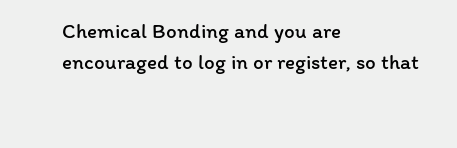Chemical Bonding and you are encouraged to log in or register, so that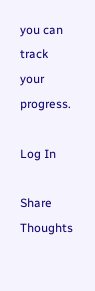you can track your progress.

Log In

Share Thoughts